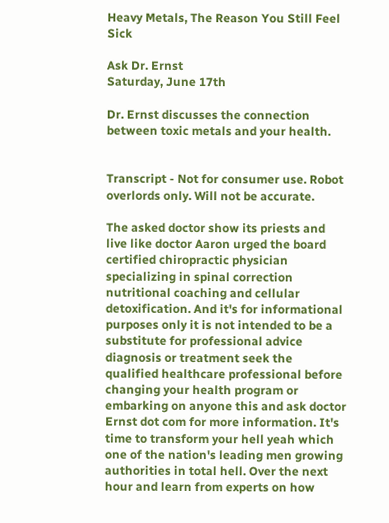Heavy Metals, The Reason You Still Feel Sick

Ask Dr. Ernst
Saturday, June 17th

Dr. Ernst discusses the connection between toxic metals and your health.


Transcript - Not for consumer use. Robot overlords only. Will not be accurate.

The asked doctor show its priests and live like doctor Aaron urged the board certified chiropractic physician specializing in spinal correction nutritional coaching and cellular detoxification. And it's for informational purposes only it is not intended to be a substitute for professional advice diagnosis or treatment seek the qualified healthcare professional before changing your health program or embarking on anyone this and ask doctor Ernst dot com for more information. It's time to transform your hell yeah which one of the nation's leading men growing authorities in total hell. Over the next hour and learn from experts on how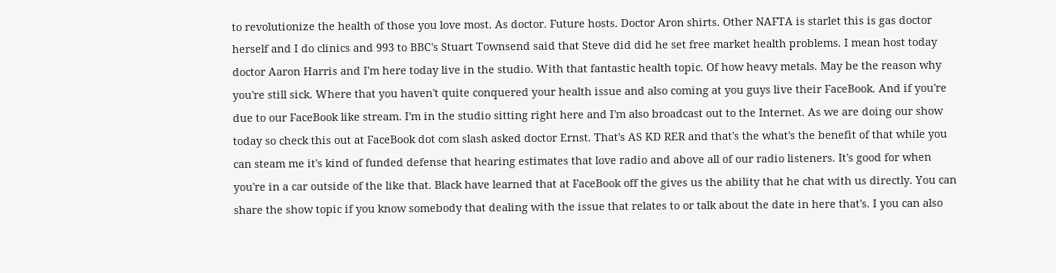to revolutionize the health of those you love most. As doctor. Future hosts. Doctor Aron shirts. Other NAFTA is starlet this is gas doctor herself and I do clinics and 993 to BBC's Stuart Townsend said that Steve did did he set free market health problems. I mean host today doctor Aaron Harris and I'm here today live in the studio. With that fantastic health topic. Of how heavy metals. May be the reason why you're still sick. Where that you haven't quite conquered your health issue and also coming at you guys live their FaceBook. And if you're due to our FaceBook like stream. I'm in the studio sitting right here and I'm also broadcast out to the Internet. As we are doing our show today so check this out at FaceBook dot com slash asked doctor Ernst. That's AS KD RER and that's the what's the benefit of that while you can steam me it's kind of funded defense that hearing estimates that love radio and above all of our radio listeners. It's good for when you're in a car outside of the like that. Black have learned that at FaceBook off the gives us the ability that he chat with us directly. You can share the show topic if you know somebody that dealing with the issue that relates to or talk about the date in here that's. I you can also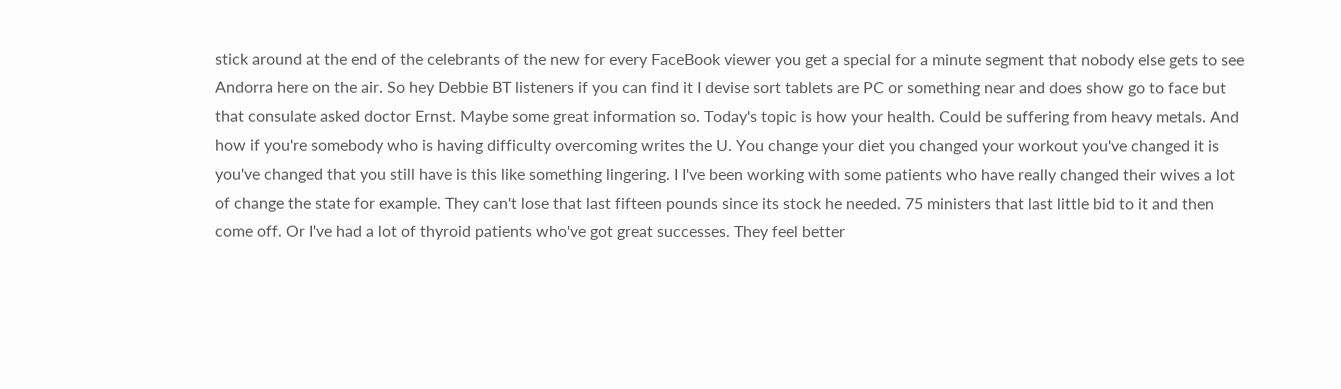stick around at the end of the celebrants of the new for every FaceBook viewer you get a special for a minute segment that nobody else gets to see Andorra here on the air. So hey Debbie BT listeners if you can find it I devise sort tablets are PC or something near and does show go to face but that consulate asked doctor Ernst. Maybe some great information so. Today's topic is how your health. Could be suffering from heavy metals. And how if you're somebody who is having difficulty overcoming writes the U. You change your diet you changed your workout you've changed it is you've changed that you still have is this like something lingering. I I've been working with some patients who have really changed their wives a lot of change the state for example. They can't lose that last fifteen pounds since its stock he needed. 75 ministers that last little bid to it and then come off. Or I've had a lot of thyroid patients who've got great successes. They feel better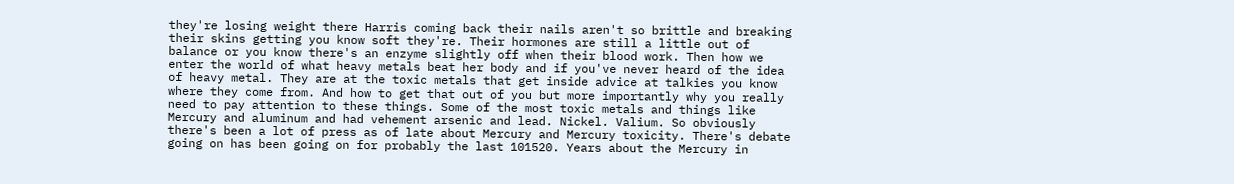they're losing weight there Harris coming back their nails aren't so brittle and breaking their skins getting you know soft they're. Their hormones are still a little out of balance or you know there's an enzyme slightly off when their blood work. Then how we enter the world of what heavy metals beat her body and if you've never heard of the idea of heavy metal. They are at the toxic metals that get inside advice at talkies you know where they come from. And how to get that out of you but more importantly why you really need to pay attention to these things. Some of the most toxic metals and things like Mercury and aluminum and had vehement arsenic and lead. Nickel. Valium. So obviously there's been a lot of press as of late about Mercury and Mercury toxicity. There's debate going on has been going on for probably the last 101520. Years about the Mercury in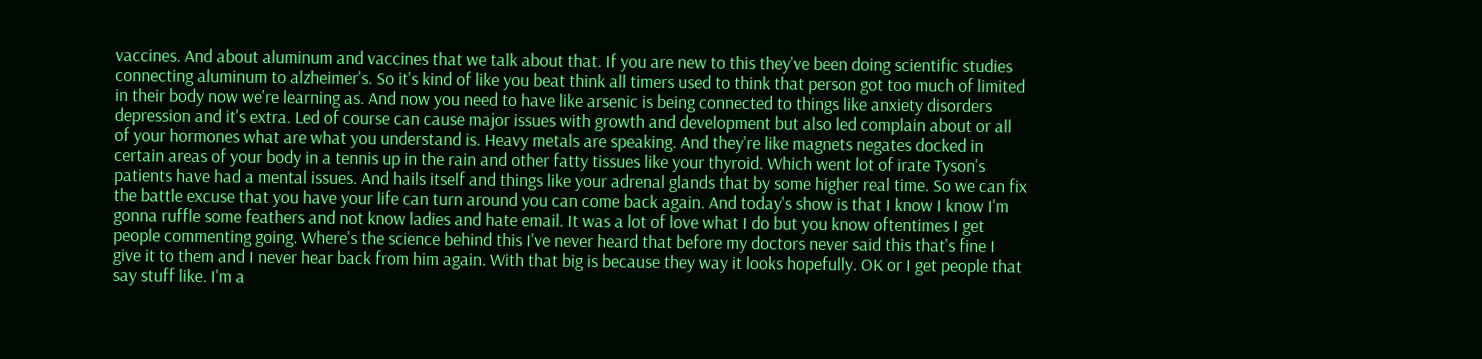vaccines. And about aluminum and vaccines that we talk about that. If you are new to this they've been doing scientific studies connecting aluminum to alzheimer's. So it's kind of like you beat think all timers used to think that person got too much of limited in their body now we're learning as. And now you need to have like arsenic is being connected to things like anxiety disorders depression and it's extra. Led of course can cause major issues with growth and development but also led complain about or all of your hormones what are what you understand is. Heavy metals are speaking. And they're like magnets negates docked in certain areas of your body in a tennis up in the rain and other fatty tissues like your thyroid. Which went lot of irate Tyson's patients have had a mental issues. And hails itself and things like your adrenal glands that by some higher real time. So we can fix the battle excuse that you have your life can turn around you can come back again. And today's show is that I know I know I'm gonna ruffle some feathers and not know ladies and hate email. It was a lot of love what I do but you know oftentimes I get people commenting going. Where's the science behind this I've never heard that before my doctors never said this that's fine I give it to them and I never hear back from him again. With that big is because they way it looks hopefully. OK or I get people that say stuff like. I'm a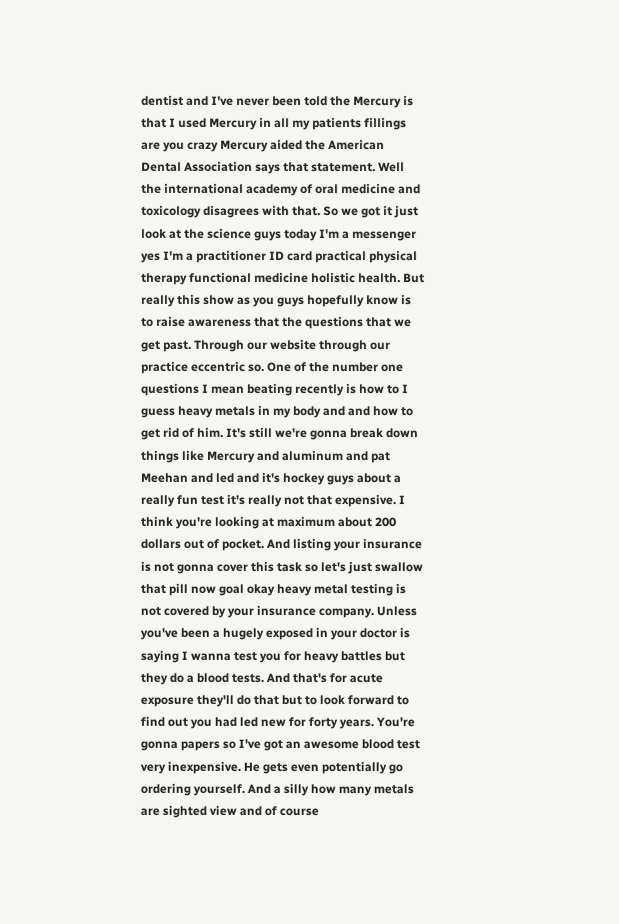dentist and I've never been told the Mercury is that I used Mercury in all my patients fillings are you crazy Mercury aided the American Dental Association says that statement. Well the international academy of oral medicine and toxicology disagrees with that. So we got it just look at the science guys today I'm a messenger yes I'm a practitioner ID card practical physical therapy functional medicine holistic health. But really this show as you guys hopefully know is to raise awareness that the questions that we get past. Through our website through our practice eccentric so. One of the number one questions I mean beating recently is how to I guess heavy metals in my body and and how to get rid of him. It's still we're gonna break down things like Mercury and aluminum and pat Meehan and led and it's hockey guys about a really fun test it's really not that expensive. I think you're looking at maximum about 200 dollars out of pocket. And listing your insurance is not gonna cover this task so let's just swallow that pill now goal okay heavy metal testing is not covered by your insurance company. Unless you've been a hugely exposed in your doctor is saying I wanna test you for heavy battles but they do a blood tests. And that's for acute exposure they'll do that but to look forward to find out you had led new for forty years. You're gonna papers so I've got an awesome blood test very inexpensive. He gets even potentially go ordering yourself. And a silly how many metals are sighted view and of course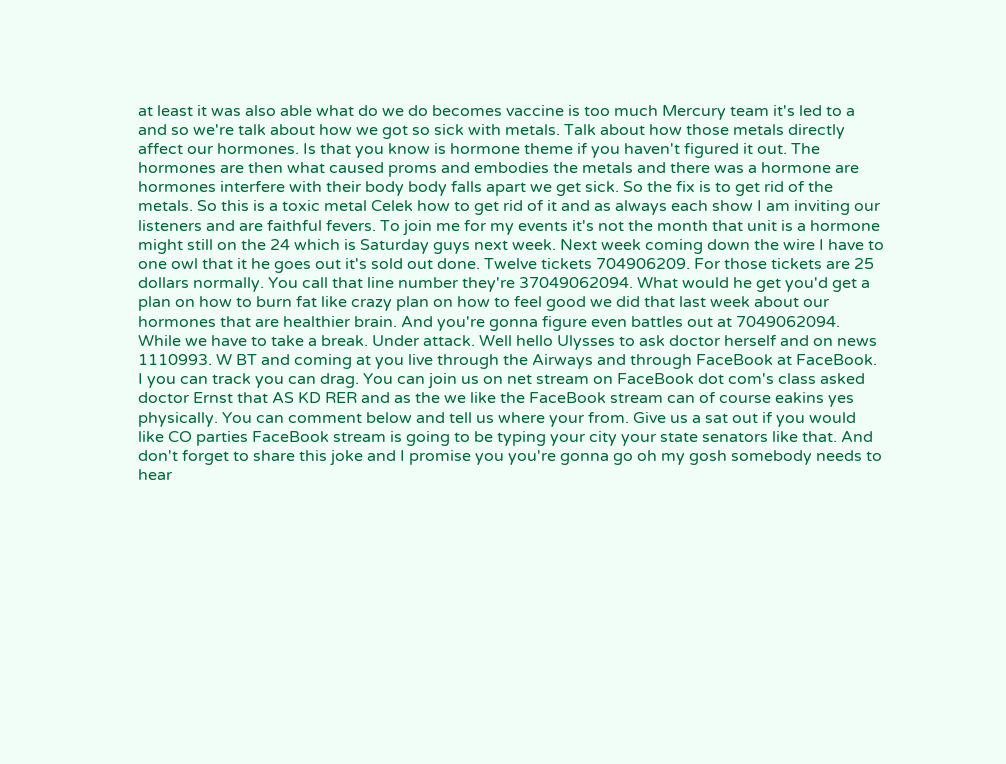at least it was also able what do we do becomes vaccine is too much Mercury team it's led to a and so we're talk about how we got so sick with metals. Talk about how those metals directly affect our hormones. Is that you know is hormone theme if you haven't figured it out. The hormones are then what caused proms and embodies the metals and there was a hormone are hormones interfere with their body body falls apart we get sick. So the fix is to get rid of the metals. So this is a toxic metal Celek how to get rid of it and as always each show I am inviting our listeners and are faithful fevers. To join me for my events it's not the month that unit is a hormone might still on the 24 which is Saturday guys next week. Next week coming down the wire I have to one owl that it he goes out it's sold out done. Twelve tickets 704906209. For those tickets are 25 dollars normally. You call that line number they're 37049062094. What would he get you'd get a plan on how to burn fat like crazy plan on how to feel good we did that last week about our hormones that are healthier brain. And you're gonna figure even battles out at 7049062094. While we have to take a break. Under attack. Well hello Ulysses to ask doctor herself and on news 1110993. W BT and coming at you live through the Airways and through FaceBook at FaceBook. I you can track you can drag. You can join us on net stream on FaceBook dot com's class asked doctor Ernst that AS KD RER and as the we like the FaceBook stream can of course eakins yes physically. You can comment below and tell us where your from. Give us a sat out if you would like CO parties FaceBook stream is going to be typing your city your state senators like that. And don't forget to share this joke and I promise you you're gonna go oh my gosh somebody needs to hear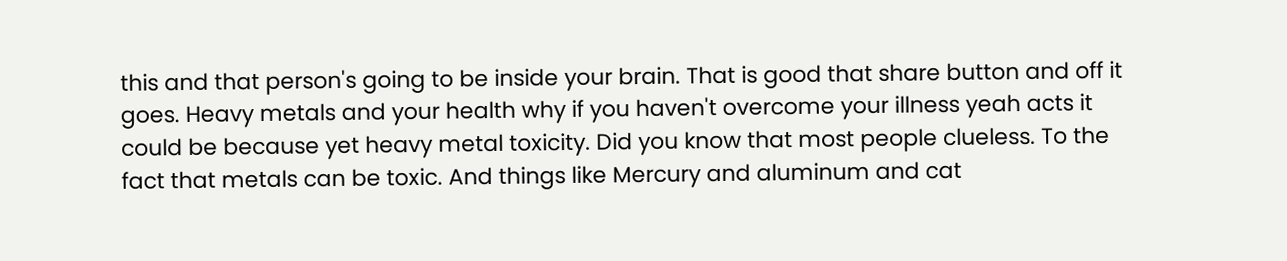this and that person's going to be inside your brain. That is good that share button and off it goes. Heavy metals and your health why if you haven't overcome your illness yeah acts it could be because yet heavy metal toxicity. Did you know that most people clueless. To the fact that metals can be toxic. And things like Mercury and aluminum and cat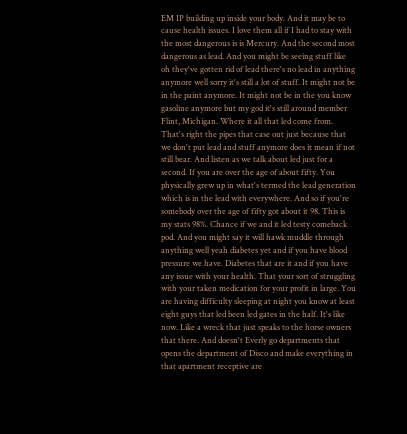EM IP building up inside your body. And it may be to cause health issues. I love them all if I had to stay with the most dangerous is is Mercury. And the second most dangerous as lead. And you might be seeing stuff like oh they've gotten rid of lead there's no lead in anything anymore well sorry it's still a lot of stuff. It might not be in the paint anymore. It might not be in the you know gasoline anymore but my god it's still around member Flint, Michigan. Where it all that led come from. That's right the pipes that case out just because that we don't put lead and stuff anymore does it mean if not still bear. And listen as we talk about led just for a second. If you are over the age of about fifty. You physically grew up in what's termed the lead generation which is in the lead with everywhere. And so if you're somebody over the age of fifty got about it 98. This is my stats 98%. Chance if we and it led testy comeback pod. And you might say it will hawk muddle through anything well yeah diabetes yet and if you have blood pressure we have. Diabetes that are it and if you have any issue with your health. That your sort of struggling with your taken medication for your profit in large. You are having difficulty sleeping at night you know at least eight guys that led been led gates in the half. It's like now. Like a wreck that just speaks to the horse owners that there. And doesn't Everly go departments that opens the department of Disco and make everything in that apartment receptive are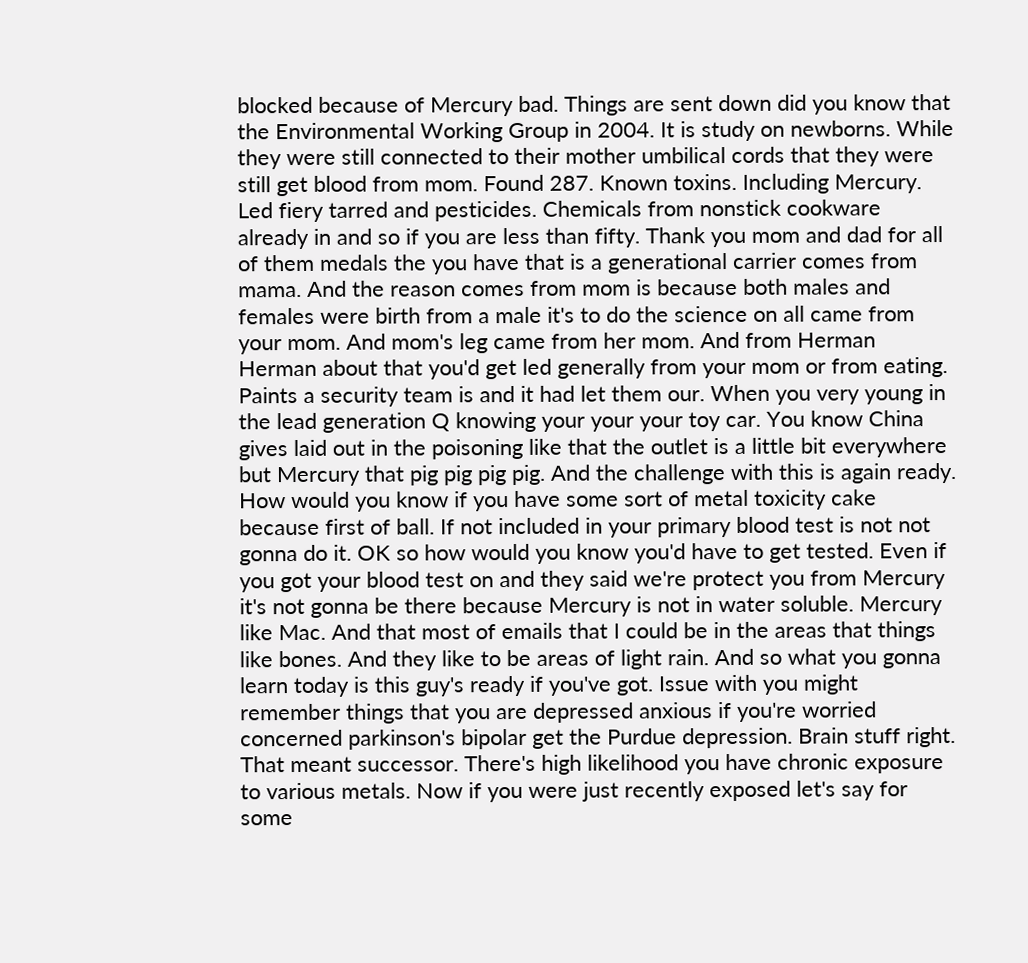blocked because of Mercury bad. Things are sent down did you know that the Environmental Working Group in 2004. It is study on newborns. While they were still connected to their mother umbilical cords that they were still get blood from mom. Found 287. Known toxins. Including Mercury. Led fiery tarred and pesticides. Chemicals from nonstick cookware already in and so if you are less than fifty. Thank you mom and dad for all of them medals the you have that is a generational carrier comes from mama. And the reason comes from mom is because both males and females were birth from a male it's to do the science on all came from your mom. And mom's leg came from her mom. And from Herman Herman about that you'd get led generally from your mom or from eating. Paints a security team is and it had let them our. When you very young in the lead generation Q knowing your your your toy car. You know China gives laid out in the poisoning like that the outlet is a little bit everywhere but Mercury that pig pig pig pig. And the challenge with this is again ready. How would you know if you have some sort of metal toxicity cake because first of ball. If not included in your primary blood test is not not gonna do it. OK so how would you know you'd have to get tested. Even if you got your blood test on and they said we're protect you from Mercury it's not gonna be there because Mercury is not in water soluble. Mercury like Mac. And that most of emails that I could be in the areas that things like bones. And they like to be areas of light rain. And so what you gonna learn today is this guy's ready if you've got. Issue with you might remember things that you are depressed anxious if you're worried concerned parkinson's bipolar get the Purdue depression. Brain stuff right. That meant successor. There's high likelihood you have chronic exposure to various metals. Now if you were just recently exposed let's say for some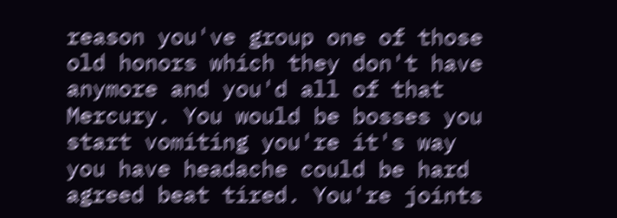reason you've group one of those old honors which they don't have anymore and you'd all of that Mercury. You would be bosses you start vomiting you're it's way you have headache could be hard agreed beat tired. You're joints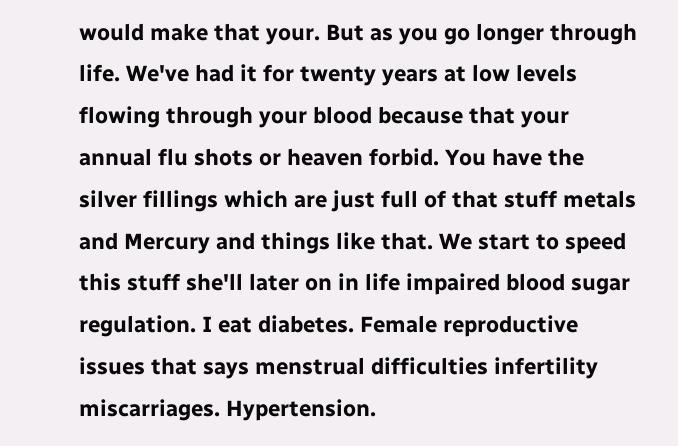would make that your. But as you go longer through life. We've had it for twenty years at low levels flowing through your blood because that your annual flu shots or heaven forbid. You have the silver fillings which are just full of that stuff metals and Mercury and things like that. We start to speed this stuff she'll later on in life impaired blood sugar regulation. I eat diabetes. Female reproductive issues that says menstrual difficulties infertility miscarriages. Hypertension.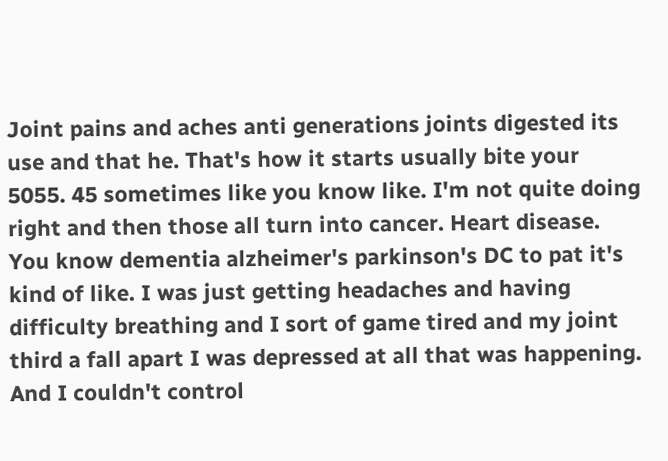Joint pains and aches anti generations joints digested its use and that he. That's how it starts usually bite your 5055. 45 sometimes like you know like. I'm not quite doing right and then those all turn into cancer. Heart disease. You know dementia alzheimer's parkinson's DC to pat it's kind of like. I was just getting headaches and having difficulty breathing and I sort of game tired and my joint third a fall apart I was depressed at all that was happening. And I couldn't control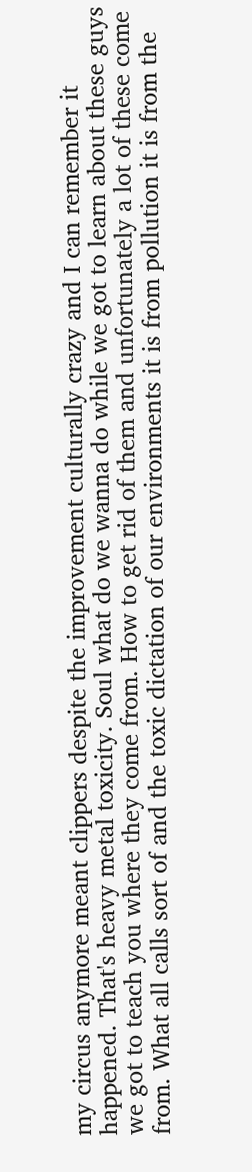my circus anymore meant clippers despite the improvement culturally crazy and I can remember it happened. That's heavy metal toxicity. Soul what do we wanna do while we got to learn about these guys we got to teach you where they come from. How to get rid of them and unfortunately a lot of these come from. What all calls sort of and the toxic dictation of our environments it is from pollution it is from the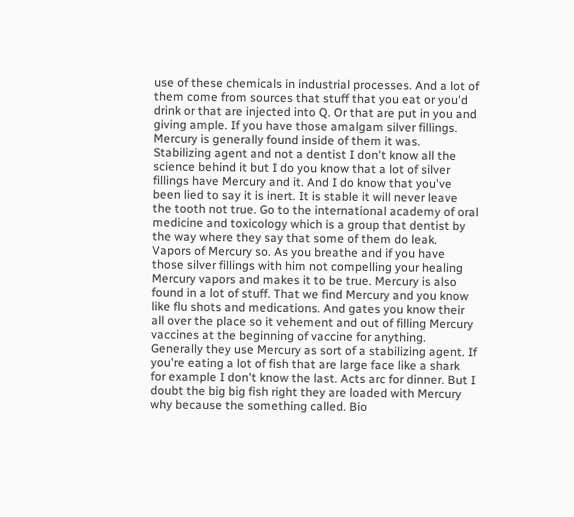use of these chemicals in industrial processes. And a lot of them come from sources that stuff that you eat or you'd drink or that are injected into Q. Or that are put in you and giving ample. If you have those amalgam silver fillings. Mercury is generally found inside of them it was. Stabilizing agent and not a dentist I don't know all the science behind it but I do you know that a lot of silver fillings have Mercury and it. And I do know that you've been lied to say it is inert. It is stable it will never leave the tooth not true. Go to the international academy of oral medicine and toxicology which is a group that dentist by the way where they say that some of them do leak. Vapors of Mercury so. As you breathe and if you have those silver fillings with him not compelling your healing Mercury vapors and makes it to be true. Mercury is also found in a lot of stuff. That we find Mercury and you know like flu shots and medications. And gates you know their all over the place so it vehement and out of filling Mercury vaccines at the beginning of vaccine for anything. Generally they use Mercury as sort of a stabilizing agent. If you're eating a lot of fish that are large face like a shark for example I don't know the last. Acts arc for dinner. But I doubt the big big fish right they are loaded with Mercury why because the something called. Bio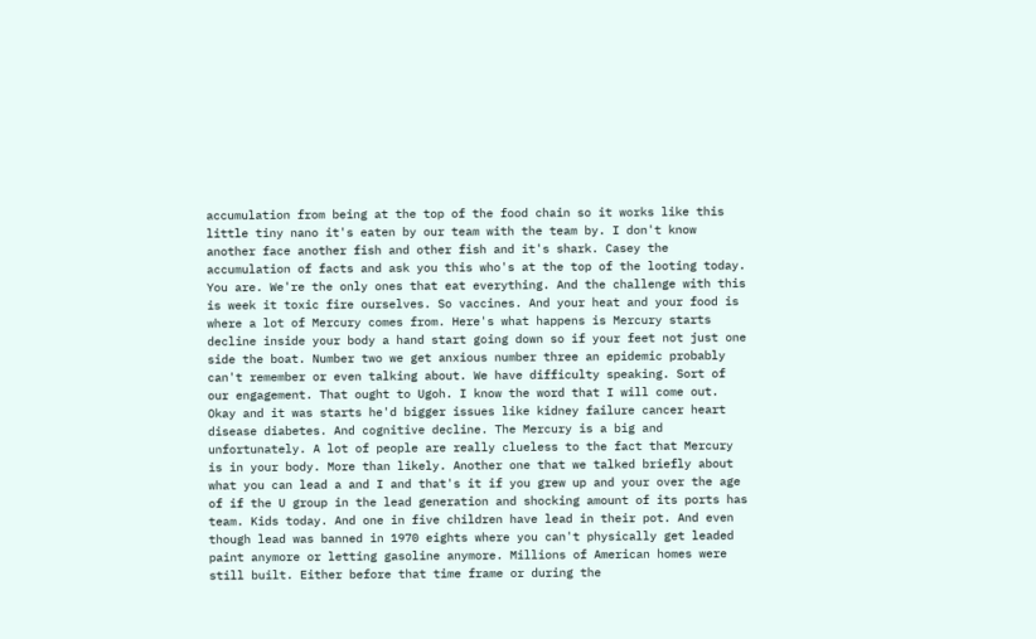accumulation from being at the top of the food chain so it works like this little tiny nano it's eaten by our team with the team by. I don't know another face another fish and other fish and it's shark. Casey the accumulation of facts and ask you this who's at the top of the looting today. You are. We're the only ones that eat everything. And the challenge with this is week it toxic fire ourselves. So vaccines. And your heat and your food is where a lot of Mercury comes from. Here's what happens is Mercury starts decline inside your body a hand start going down so if your feet not just one side the boat. Number two we get anxious number three an epidemic probably can't remember or even talking about. We have difficulty speaking. Sort of our engagement. That ought to Ugoh. I know the word that I will come out. Okay and it was starts he'd bigger issues like kidney failure cancer heart disease diabetes. And cognitive decline. The Mercury is a big and unfortunately. A lot of people are really clueless to the fact that Mercury is in your body. More than likely. Another one that we talked briefly about what you can lead a and I and that's it if you grew up and your over the age of if the U group in the lead generation and shocking amount of its ports has team. Kids today. And one in five children have lead in their pot. And even though lead was banned in 1970 eights where you can't physically get leaded paint anymore or letting gasoline anymore. Millions of American homes were still built. Either before that time frame or during the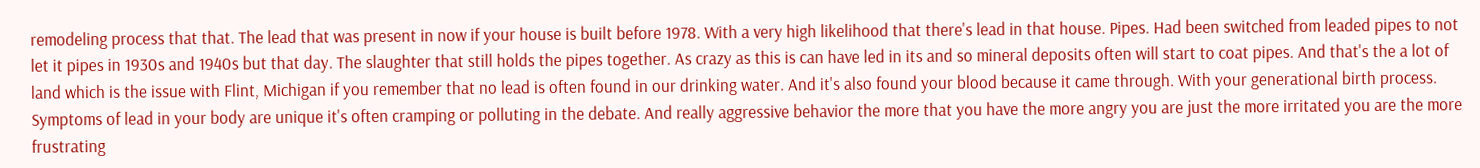remodeling process that that. The lead that was present in now if your house is built before 1978. With a very high likelihood that there's lead in that house. Pipes. Had been switched from leaded pipes to not let it pipes in 1930s and 1940s but that day. The slaughter that still holds the pipes together. As crazy as this is can have led in its and so mineral deposits often will start to coat pipes. And that's the a lot of land which is the issue with Flint, Michigan if you remember that no lead is often found in our drinking water. And it's also found your blood because it came through. With your generational birth process. Symptoms of lead in your body are unique it's often cramping or polluting in the debate. And really aggressive behavior the more that you have the more angry you are just the more irritated you are the more frustrating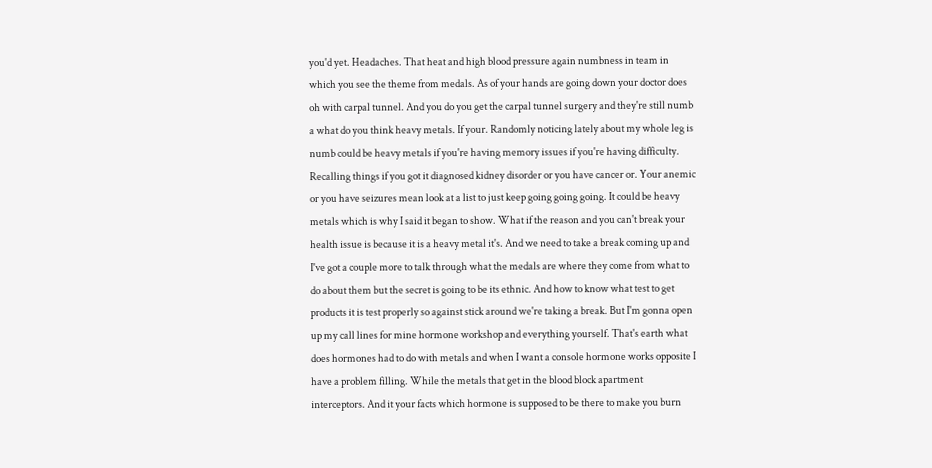you'd yet. Headaches. That heat and high blood pressure again numbness in team in which you see the theme from medals. As of your hands are going down your doctor does oh with carpal tunnel. And you do you get the carpal tunnel surgery and they're still numb a what do you think heavy metals. If your. Randomly noticing lately about my whole leg is numb could be heavy metals if you're having memory issues if you're having difficulty. Recalling things if you got it diagnosed kidney disorder or you have cancer or. Your anemic or you have seizures mean look at a list to just keep going going going. It could be heavy metals which is why I said it began to show. What if the reason and you can't break your health issue is because it is a heavy metal it's. And we need to take a break coming up and I've got a couple more to talk through what the medals are where they come from what to do about them but the secret is going to be its ethnic. And how to know what test to get products it is test properly so against stick around we're taking a break. But I'm gonna open up my call lines for mine hormone workshop and everything yourself. That's earth what does hormones had to do with metals and when I want a console hormone works opposite I have a problem filling. While the metals that get in the blood block apartment interceptors. And it your facts which hormone is supposed to be there to make you burn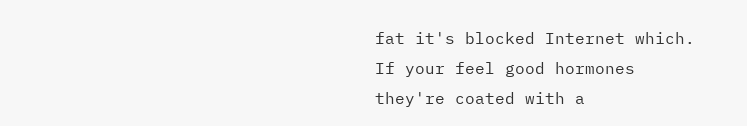fat it's blocked Internet which. If your feel good hormones they're coated with a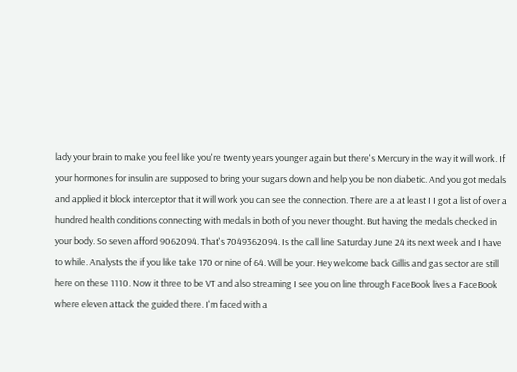lady your brain to make you feel like you're twenty years younger again but there's Mercury in the way it will work. If your hormones for insulin are supposed to bring your sugars down and help you be non diabetic. And you got medals and applied it block interceptor that it will work you can see the connection. There are a at least I I got a list of over a hundred health conditions connecting with medals in both of you never thought. But having the medals checked in your body. So seven afford 9062094. That's 7049362094. Is the call line Saturday June 24 its next week and I have to while. Analysts the if you like take 170 or nine of 64. Will be your. Hey welcome back Gillis and gas sector are still here on these 1110. Now it three to be VT and also streaming I see you on line through FaceBook lives a FaceBook where eleven attack the guided there. I'm faced with a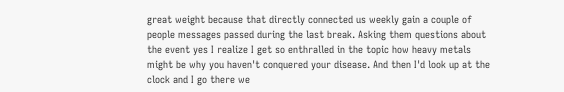great weight because that directly connected us weekly gain a couple of people messages passed during the last break. Asking them questions about the event yes I realize I get so enthralled in the topic how heavy metals might be why you haven't conquered your disease. And then I'd look up at the clock and I go there we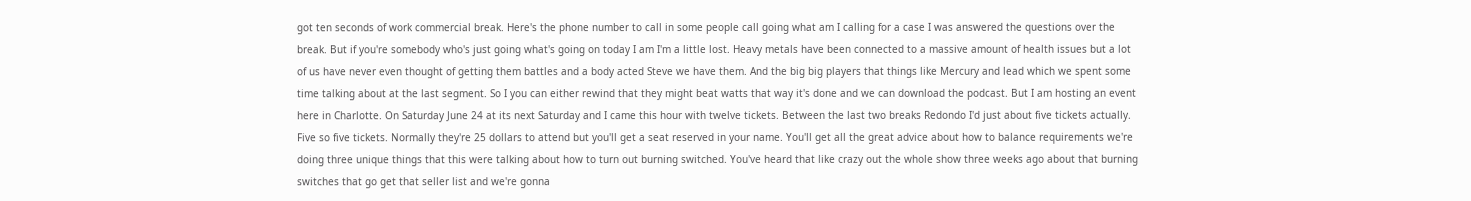got ten seconds of work commercial break. Here's the phone number to call in some people call going what am I calling for a case I was answered the questions over the break. But if you're somebody who's just going what's going on today I am I'm a little lost. Heavy metals have been connected to a massive amount of health issues but a lot of us have never even thought of getting them battles and a body acted Steve we have them. And the big big players that things like Mercury and lead which we spent some time talking about at the last segment. So I you can either rewind that they might beat watts that way it's done and we can download the podcast. But I am hosting an event here in Charlotte. On Saturday June 24 at its next Saturday and I came this hour with twelve tickets. Between the last two breaks Redondo I'd just about five tickets actually. Five so five tickets. Normally they're 25 dollars to attend but you'll get a seat reserved in your name. You'll get all the great advice about how to balance requirements we're doing three unique things that this were talking about how to turn out burning switched. You've heard that like crazy out the whole show three weeks ago about that burning switches that go get that seller list and we're gonna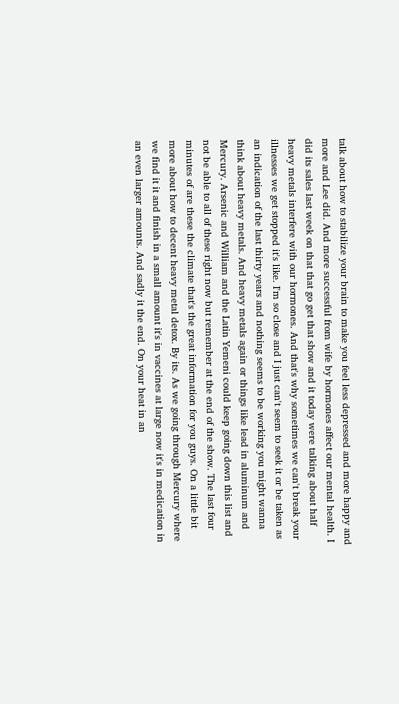talk about how to stabilize your brain to make you feel less depressed and more happy and more and Lee did. And more successful from wife by hormones affect our mental health. I did its sales last week on that that go get that show and it today were talking about half heavy metals interfere with our hormones. And that's why sometimes we can't break your illnesses we get stopped it's like. I'm so close and I just can't seem to seek it or be taken as an indication of the last thirty years and nothing seems to be working you might wanna think about heavy metals. And heavy metals again or things like lead in aluminum and Mercury. Arsenic and William and the Latin Yemeni could keep going down this list and not be able to all of these right now but remember at the end of the show. The last four minutes of are these the climate that's the great information for you guys. On a little bit more about how to decent heavy metal detox. By its. As we going through Mercury where we find it it and finish in a small amount it's in vaccines at large now it's in medication in an even larger amounts. And sadly it the end. On your heat in an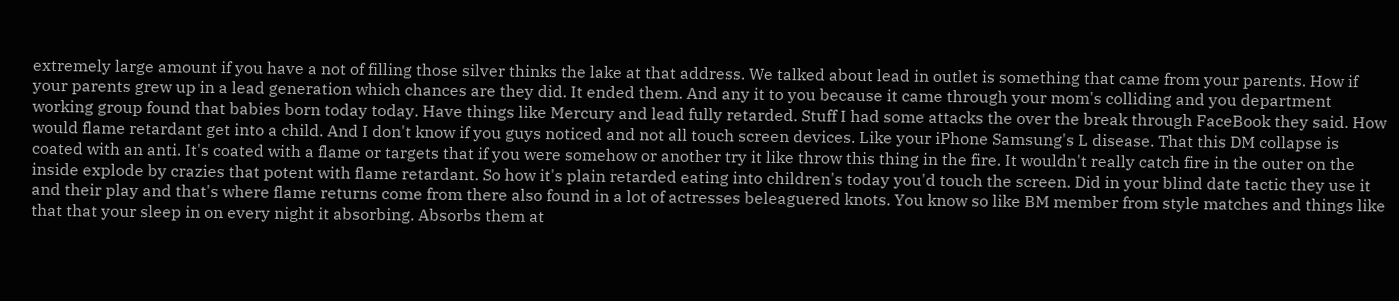extremely large amount if you have a not of filling those silver thinks the lake at that address. We talked about lead in outlet is something that came from your parents. How if your parents grew up in a lead generation which chances are they did. It ended them. And any it to you because it came through your mom's colliding and you department working group found that babies born today today. Have things like Mercury and lead fully retarded. Stuff I had some attacks the over the break through FaceBook they said. How would flame retardant get into a child. And I don't know if you guys noticed and not all touch screen devices. Like your iPhone Samsung's L disease. That this DM collapse is coated with an anti. It's coated with a flame or targets that if you were somehow or another try it like throw this thing in the fire. It wouldn't really catch fire in the outer on the inside explode by crazies that potent with flame retardant. So how it's plain retarded eating into children's today you'd touch the screen. Did in your blind date tactic they use it and their play and that's where flame returns come from there also found in a lot of actresses beleaguered knots. You know so like BM member from style matches and things like that that your sleep in on every night it absorbing. Absorbs them at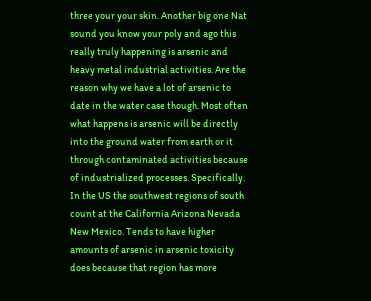three your your skin. Another big one Nat sound you know your poly and ago this really truly happening is arsenic and heavy metal industrial activities. Are the reason why we have a lot of arsenic to date in the water case though. Most often what happens is arsenic will be directly into the ground water from earth or it through contaminated activities because of industrialized processes. Specifically. In the US the southwest regions of south count at the California Arizona Nevada New Mexico. Tends to have higher amounts of arsenic in arsenic toxicity does because that region has more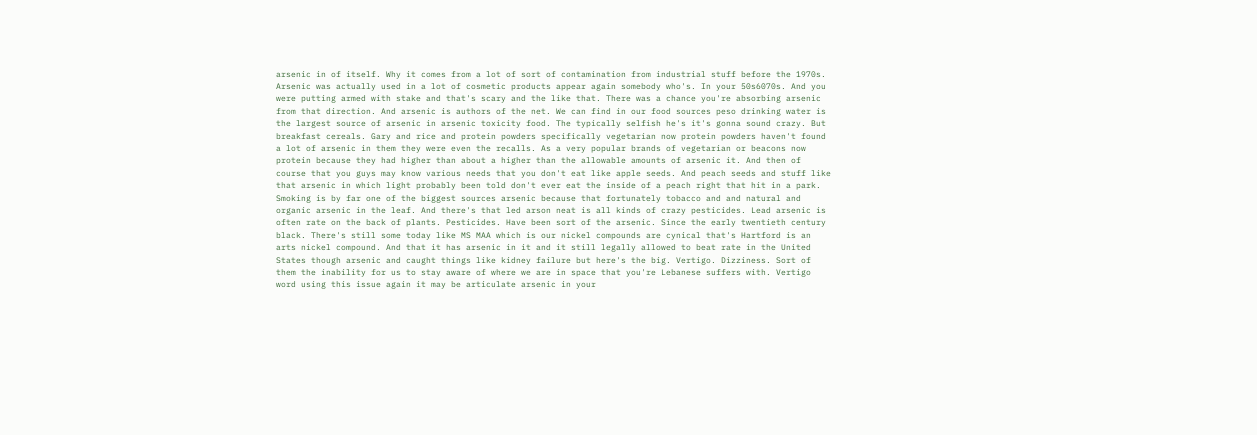arsenic in of itself. Why it comes from a lot of sort of contamination from industrial stuff before the 1970s. Arsenic was actually used in a lot of cosmetic products appear again somebody who's. In your 50s6070s. And you were putting armed with stake and that's scary and the like that. There was a chance you're absorbing arsenic from that direction. And arsenic is authors of the net. We can find in our food sources peso drinking water is the largest source of arsenic in arsenic toxicity food. The typically selfish he's it's gonna sound crazy. But breakfast cereals. Gary and rice and protein powders specifically vegetarian now protein powders haven't found a lot of arsenic in them they were even the recalls. As a very popular brands of vegetarian or beacons now protein because they had higher than about a higher than the allowable amounts of arsenic it. And then of course that you guys may know various needs that you don't eat like apple seeds. And peach seeds and stuff like that arsenic in which light probably been told don't ever eat the inside of a peach right that hit in a park. Smoking is by far one of the biggest sources arsenic because that fortunately tobacco and and natural and organic arsenic in the leaf. And there's that led arson neat is all kinds of crazy pesticides. Lead arsenic is often rate on the back of plants. Pesticides. Have been sort of the arsenic. Since the early twentieth century black. There's still some today like MS MAA which is our nickel compounds are cynical that's Hartford is an arts nickel compound. And that it has arsenic in it and it still legally allowed to beat rate in the United States though arsenic and caught things like kidney failure but here's the big. Vertigo. Dizziness. Sort of them the inability for us to stay aware of where we are in space that you're Lebanese suffers with. Vertigo word using this issue again it may be articulate arsenic in your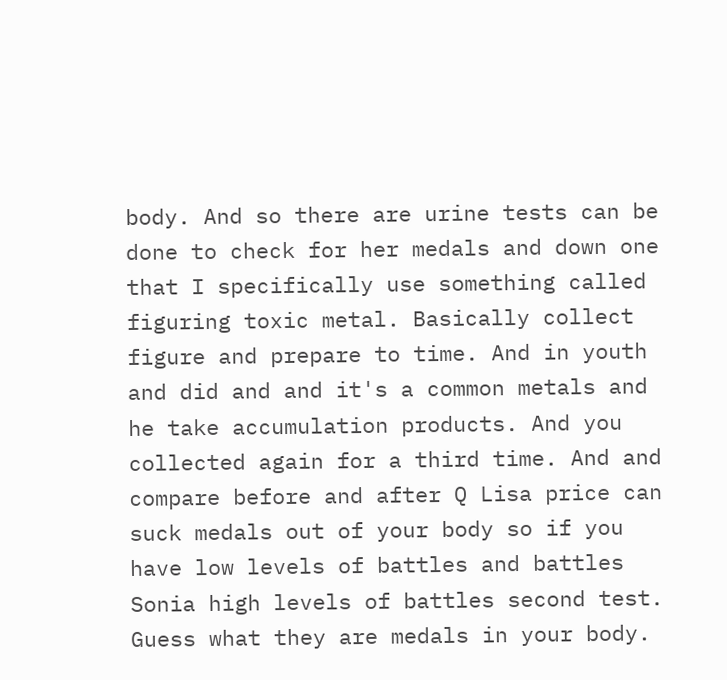body. And so there are urine tests can be done to check for her medals and down one that I specifically use something called figuring toxic metal. Basically collect figure and prepare to time. And in youth and did and and it's a common metals and he take accumulation products. And you collected again for a third time. And and compare before and after Q Lisa price can suck medals out of your body so if you have low levels of battles and battles Sonia high levels of battles second test. Guess what they are medals in your body.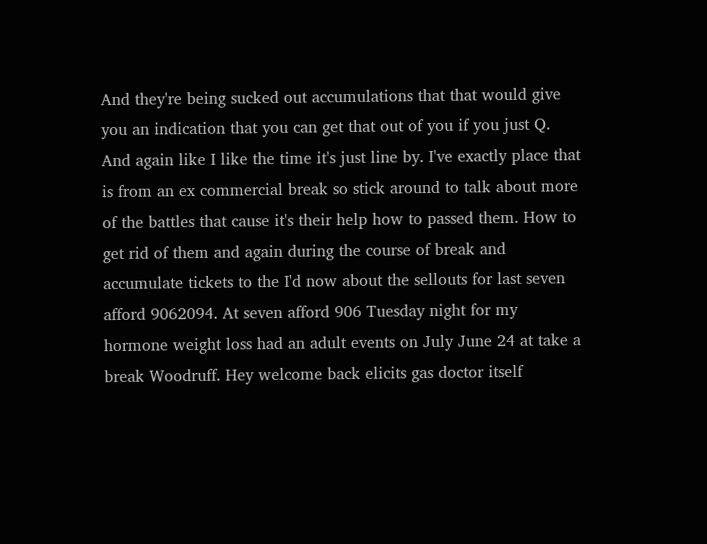And they're being sucked out accumulations that that would give you an indication that you can get that out of you if you just Q. And again like I like the time it's just line by. I've exactly place that is from an ex commercial break so stick around to talk about more of the battles that cause it's their help how to passed them. How to get rid of them and again during the course of break and accumulate tickets to the I'd now about the sellouts for last seven afford 9062094. At seven afford 906 Tuesday night for my hormone weight loss had an adult events on July June 24 at take a break Woodruff. Hey welcome back elicits gas doctor itself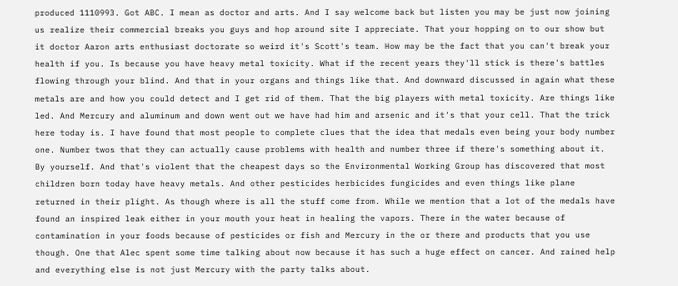produced 1110993. Got ABC. I mean as doctor and arts. And I say welcome back but listen you may be just now joining us realize their commercial breaks you guys and hop around site I appreciate. That your hopping on to our show but it doctor Aaron arts enthusiast doctorate so weird it's Scott's team. How may be the fact that you can't break your health if you. Is because you have heavy metal toxicity. What if the recent years they'll stick is there's battles flowing through your blind. And that in your organs and things like that. And downward discussed in again what these metals are and how you could detect and I get rid of them. That the big players with metal toxicity. Are things like led. And Mercury and aluminum and down went out we have had him and arsenic and it's that your cell. That the trick here today is. I have found that most people to complete clues that the idea that medals even being your body number one. Number twos that they can actually cause problems with health and number three if there's something about it. By yourself. And that's violent that the cheapest days so the Environmental Working Group has discovered that most children born today have heavy metals. And other pesticides herbicides fungicides and even things like plane returned in their plight. As though where is all the stuff come from. While we mention that a lot of the medals have found an inspired leak either in your mouth your heat in healing the vapors. There in the water because of contamination in your foods because of pesticides or fish and Mercury in the or there and products that you use though. One that Alec spent some time talking about now because it has such a huge effect on cancer. And rained help and everything else is not just Mercury with the party talks about.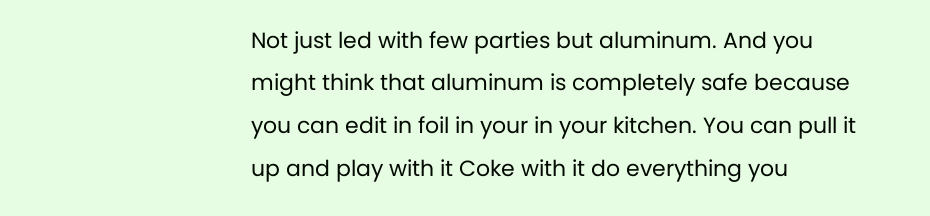Not just led with few parties but aluminum. And you might think that aluminum is completely safe because you can edit in foil in your in your kitchen. You can pull it up and play with it Coke with it do everything you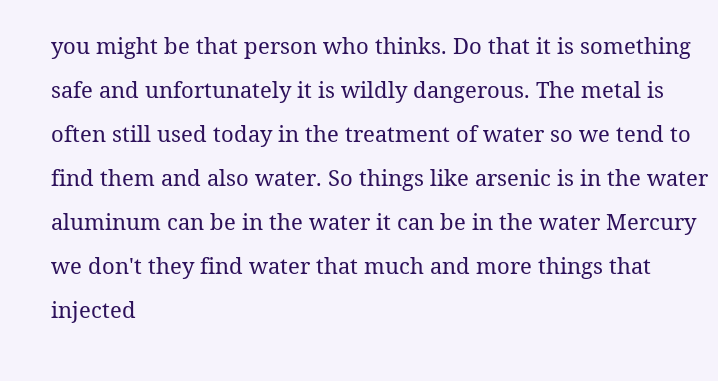you might be that person who thinks. Do that it is something safe and unfortunately it is wildly dangerous. The metal is often still used today in the treatment of water so we tend to find them and also water. So things like arsenic is in the water aluminum can be in the water it can be in the water Mercury we don't they find water that much and more things that injected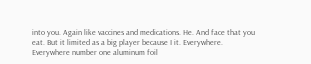into you. Again like vaccines and medications. He. And face that you eat. But it limited as a big player because I it. Everywhere. Everywhere number one aluminum foil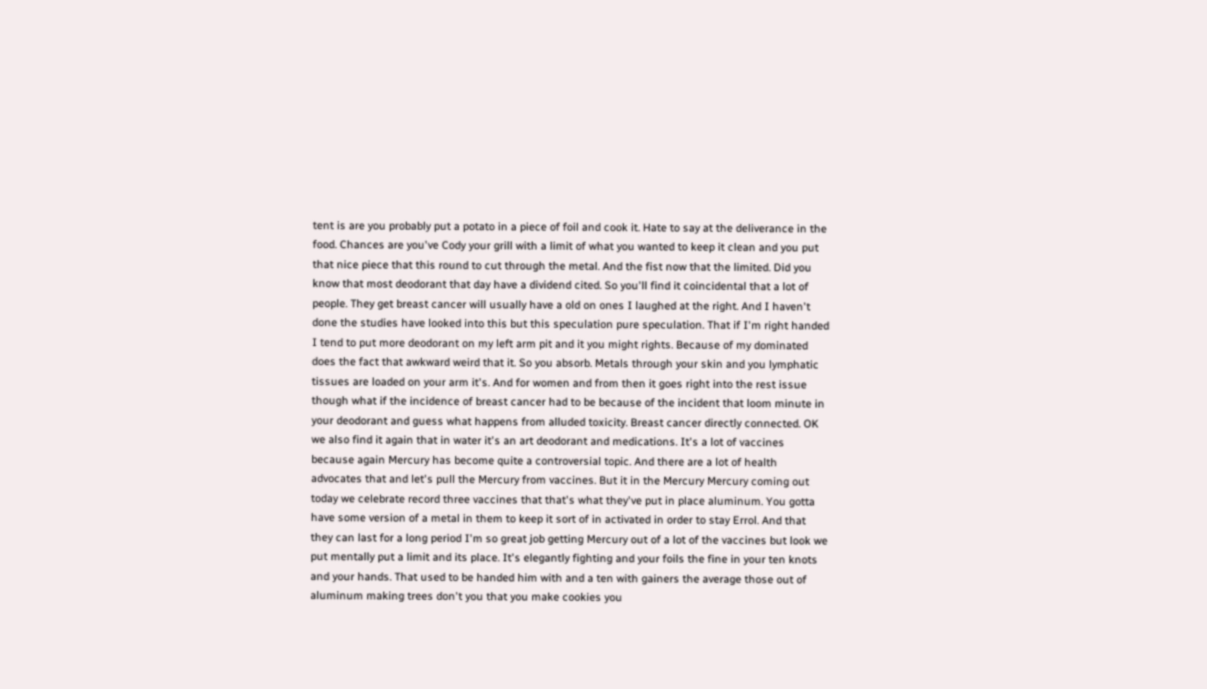tent is are you probably put a potato in a piece of foil and cook it. Hate to say at the deliverance in the food. Chances are you've Cody your grill with a limit of what you wanted to keep it clean and you put that nice piece that this round to cut through the metal. And the fist now that the limited. Did you know that most deodorant that day have a dividend cited. So you'll find it coincidental that a lot of people. They get breast cancer will usually have a old on ones I laughed at the right. And I haven't done the studies have looked into this but this speculation pure speculation. That if I'm right handed I tend to put more deodorant on my left arm pit and it you might rights. Because of my dominated does the fact that awkward weird that it. So you absorb. Metals through your skin and you lymphatic tissues are loaded on your arm it's. And for women and from then it goes right into the rest issue though what if the incidence of breast cancer had to be because of the incident that loom minute in your deodorant and guess what happens from alluded toxicity. Breast cancer directly connected. OK we also find it again that in water it's an art deodorant and medications. It's a lot of vaccines because again Mercury has become quite a controversial topic. And there are a lot of health advocates that and let's pull the Mercury from vaccines. But it in the Mercury Mercury coming out today we celebrate record three vaccines that that's what they've put in place aluminum. You gotta have some version of a metal in them to keep it sort of in activated in order to stay Errol. And that they can last for a long period I'm so great job getting Mercury out of a lot of the vaccines but look we put mentally put a limit and its place. It's elegantly fighting and your foils the fine in your ten knots and your hands. That used to be handed him with and a ten with gainers the average those out of aluminum making trees don't you that you make cookies you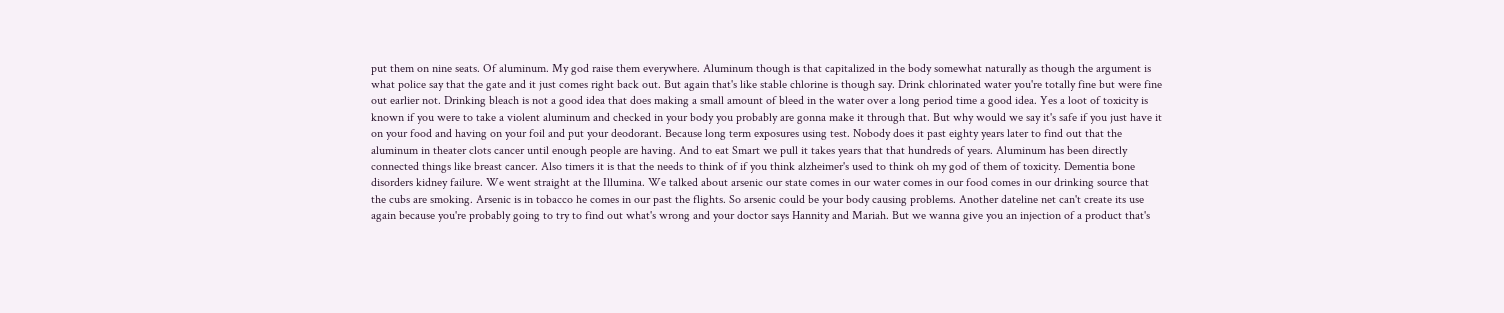put them on nine seats. Of aluminum. My god raise them everywhere. Aluminum though is that capitalized in the body somewhat naturally as though the argument is what police say that the gate and it just comes right back out. But again that's like stable chlorine is though say. Drink chlorinated water you're totally fine but were fine out earlier not. Drinking bleach is not a good idea that does making a small amount of bleed in the water over a long period time a good idea. Yes a loot of toxicity is known if you were to take a violent aluminum and checked in your body you probably are gonna make it through that. But why would we say it's safe if you just have it on your food and having on your foil and put your deodorant. Because long term exposures using test. Nobody does it past eighty years later to find out that the aluminum in theater clots cancer until enough people are having. And to eat Smart we pull it takes years that that hundreds of years. Aluminum has been directly connected things like breast cancer. Also timers it is that the needs to think of if you think alzheimer's used to think oh my god of them of toxicity. Dementia bone disorders kidney failure. We went straight at the Illumina. We talked about arsenic our state comes in our water comes in our food comes in our drinking source that the cubs are smoking. Arsenic is in tobacco he comes in our past the flights. So arsenic could be your body causing problems. Another dateline net can't create its use again because you're probably going to try to find out what's wrong and your doctor says Hannity and Mariah. But we wanna give you an injection of a product that's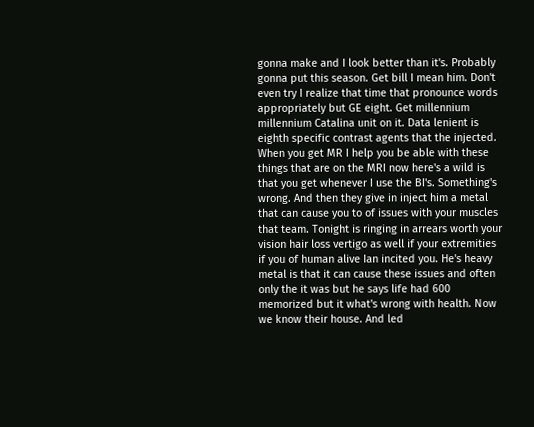gonna make and I look better than it's. Probably gonna put this season. Get bill I mean him. Don't even try I realize that time that pronounce words appropriately but GE eight. Get millennium millennium Catalina unit on it. Data lenient is eighth specific contrast agents that the injected. When you get MR I help you be able with these things that are on the MRI now here's a wild is that you get whenever I use the BI's. Something's wrong. And then they give in inject him a metal that can cause you to of issues with your muscles that team. Tonight is ringing in arrears worth your vision hair loss vertigo as well if your extremities if you of human alive Ian incited you. He's heavy metal is that it can cause these issues and often only the it was but he says life had 600 memorized but it what's wrong with health. Now we know their house. And led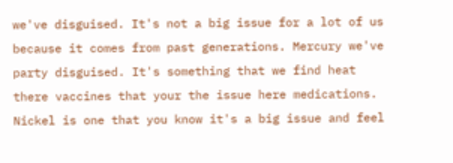we've disguised. It's not a big issue for a lot of us because it comes from past generations. Mercury we've party disguised. It's something that we find heat there vaccines that your the issue here medications. Nickel is one that you know it's a big issue and feel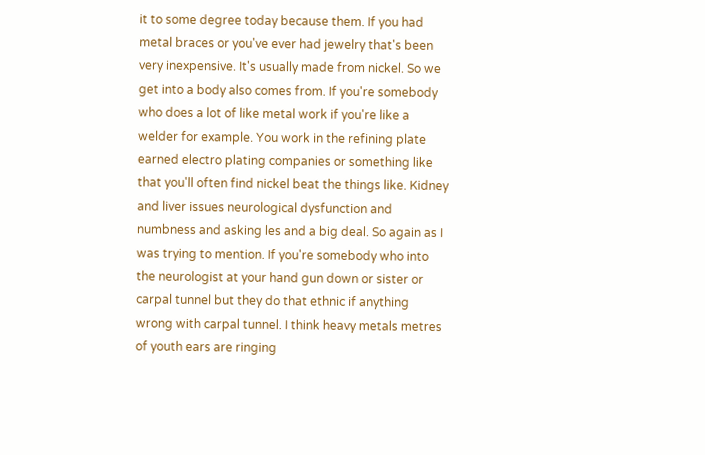it to some degree today because them. If you had metal braces or you've ever had jewelry that's been very inexpensive. It's usually made from nickel. So we get into a body also comes from. If you're somebody who does a lot of like metal work if you're like a welder for example. You work in the refining plate earned electro plating companies or something like that you'll often find nickel beat the things like. Kidney and liver issues neurological dysfunction and numbness and asking les and a big deal. So again as I was trying to mention. If you're somebody who into the neurologist at your hand gun down or sister or carpal tunnel but they do that ethnic if anything wrong with carpal tunnel. I think heavy metals metres of youth ears are ringing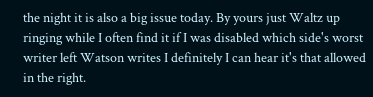the night it is also a big issue today. By yours just Waltz up ringing while I often find it if I was disabled which side's worst writer left Watson writes I definitely I can hear it's that allowed in the right.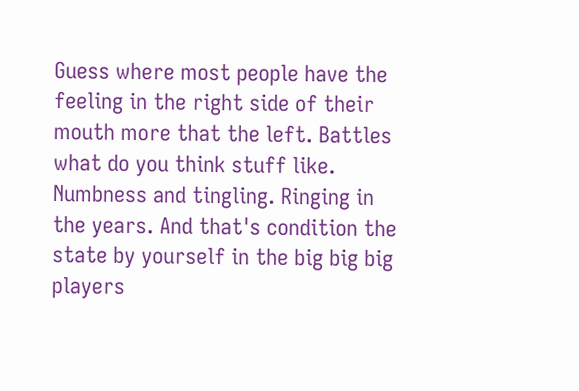Guess where most people have the feeling in the right side of their mouth more that the left. Battles what do you think stuff like. Numbness and tingling. Ringing in the years. And that's condition the state by yourself in the big big big players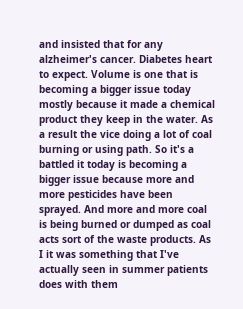and insisted that for any alzheimer's cancer. Diabetes heart to expect. Volume is one that is becoming a bigger issue today mostly because it made a chemical product they keep in the water. As a result the vice doing a lot of coal burning or using path. So it's a battled it today is becoming a bigger issue because more and more pesticides have been sprayed. And more and more coal is being burned or dumped as coal acts sort of the waste products. As I it was something that I've actually seen in summer patients does with them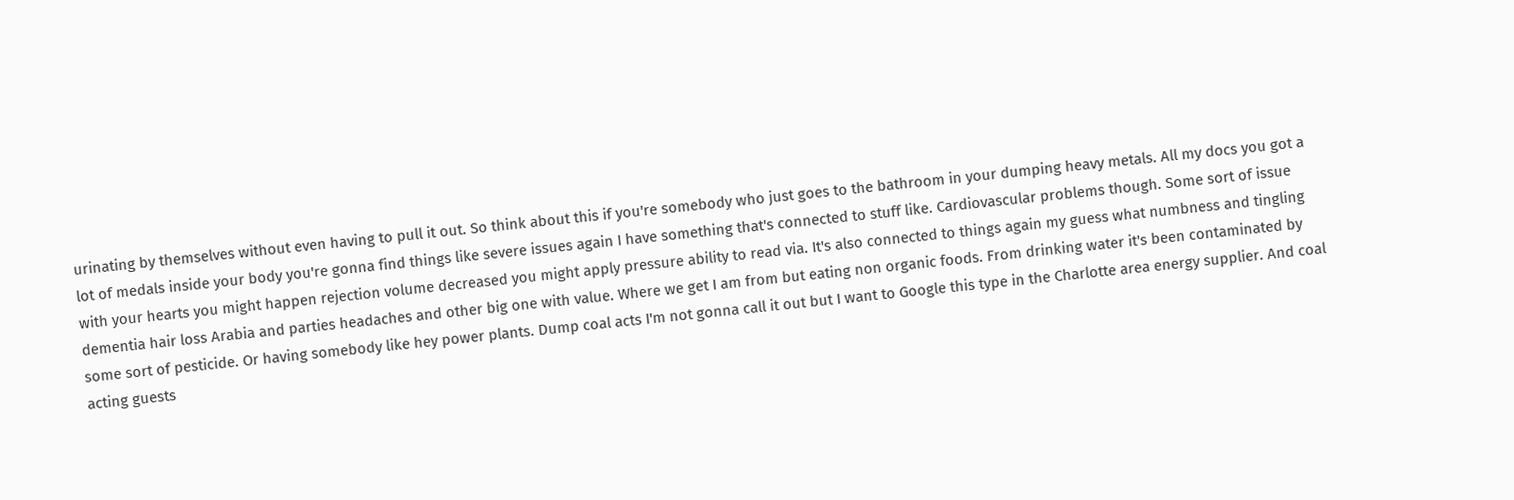urinating by themselves without even having to pull it out. So think about this if you're somebody who just goes to the bathroom in your dumping heavy metals. All my docs you got a lot of medals inside your body you're gonna find things like severe issues again I have something that's connected to stuff like. Cardiovascular problems though. Some sort of issue with your hearts you might happen rejection volume decreased you might apply pressure ability to read via. It's also connected to things again my guess what numbness and tingling dementia hair loss Arabia and parties headaches and other big one with value. Where we get I am from but eating non organic foods. From drinking water it's been contaminated by some sort of pesticide. Or having somebody like hey power plants. Dump coal acts I'm not gonna call it out but I want to Google this type in the Charlotte area energy supplier. And coal acting guests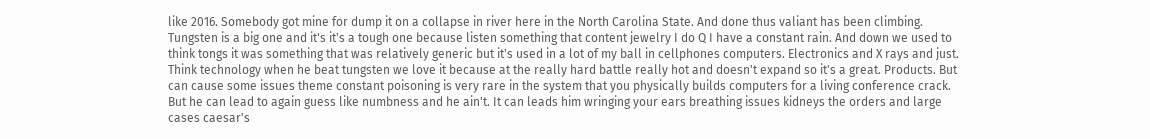like 2016. Somebody got mine for dump it on a collapse in river here in the North Carolina State. And done thus valiant has been climbing. Tungsten is a big one and it's it's a tough one because listen something that content jewelry I do Q I have a constant rain. And down we used to think tongs it was something that was relatively generic but it's used in a lot of my ball in cellphones computers. Electronics and X rays and just. Think technology when he beat tungsten we love it because at the really hard battle really hot and doesn't expand so it's a great. Products. But can cause some issues theme constant poisoning is very rare in the system that you physically builds computers for a living conference crack. But he can lead to again guess like numbness and he ain't. It can leads him wringing your ears breathing issues kidneys the orders and large cases caesar's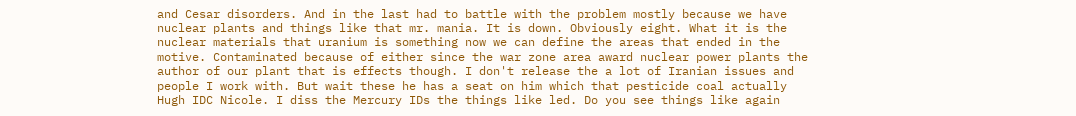and Cesar disorders. And in the last had to battle with the problem mostly because we have nuclear plants and things like that mr. mania. It is down. Obviously eight. What it is the nuclear materials that uranium is something now we can define the areas that ended in the motive. Contaminated because of either since the war zone area award nuclear power plants the author of our plant that is effects though. I don't release the a lot of Iranian issues and people I work with. But wait these he has a seat on him which that pesticide coal actually Hugh IDC Nicole. I diss the Mercury IDs the things like led. Do you see things like again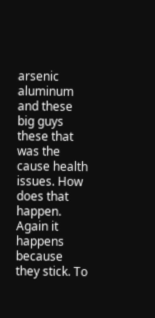arsenic aluminum and these big guys these that was the cause health issues. How does that happen. Again it happens because they stick. To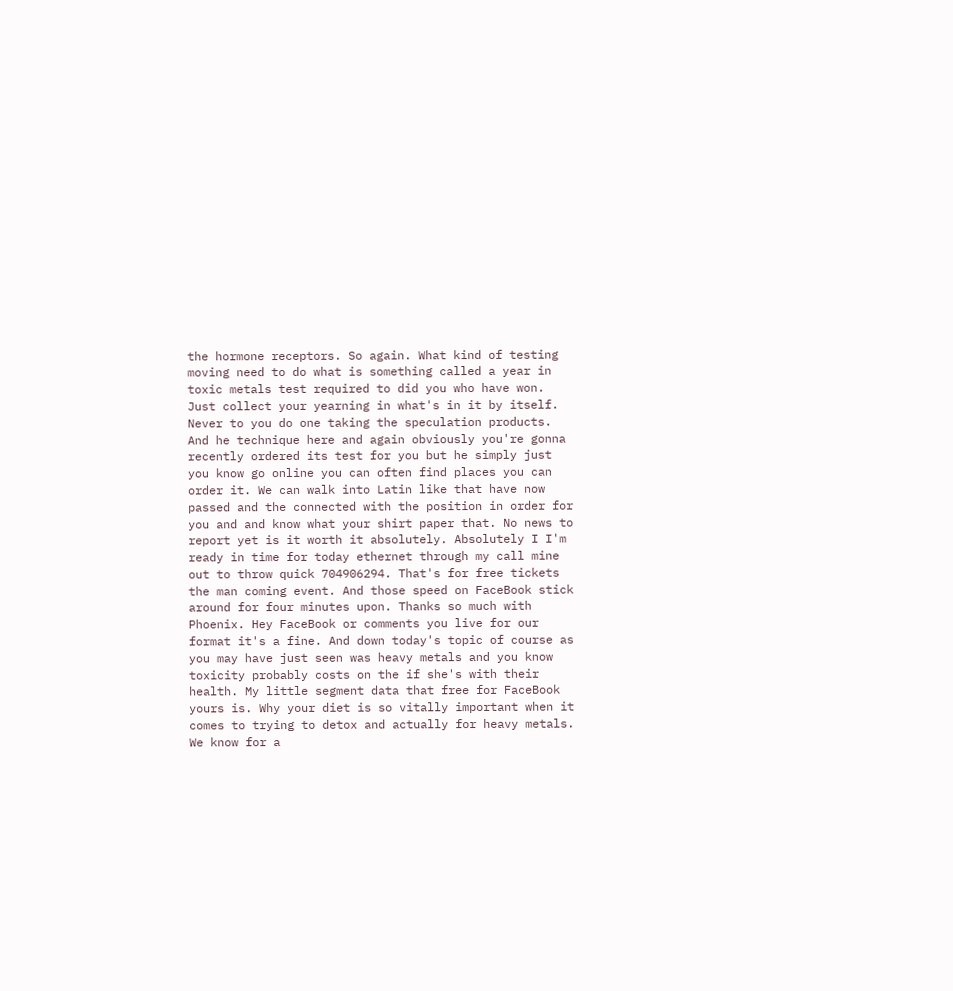the hormone receptors. So again. What kind of testing moving need to do what is something called a year in toxic metals test required to did you who have won. Just collect your yearning in what's in it by itself. Never to you do one taking the speculation products. And he technique here and again obviously you're gonna recently ordered its test for you but he simply just you know go online you can often find places you can order it. We can walk into Latin like that have now passed and the connected with the position in order for you and and know what your shirt paper that. No news to report yet is it worth it absolutely. Absolutely I I'm ready in time for today ethernet through my call mine out to throw quick 704906294. That's for free tickets the man coming event. And those speed on FaceBook stick around for four minutes upon. Thanks so much with Phoenix. Hey FaceBook or comments you live for our format it's a fine. And down today's topic of course as you may have just seen was heavy metals and you know toxicity probably costs on the if she's with their health. My little segment data that free for FaceBook yours is. Why your diet is so vitally important when it comes to trying to detox and actually for heavy metals. We know for a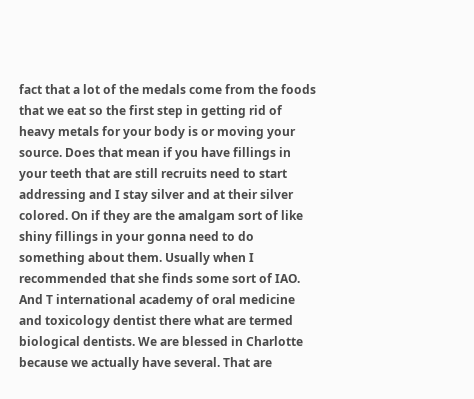fact that a lot of the medals come from the foods that we eat so the first step in getting rid of heavy metals for your body is or moving your source. Does that mean if you have fillings in your teeth that are still recruits need to start addressing and I stay silver and at their silver colored. On if they are the amalgam sort of like shiny fillings in your gonna need to do something about them. Usually when I recommended that she finds some sort of IAO. And T international academy of oral medicine and toxicology dentist there what are termed biological dentists. We are blessed in Charlotte because we actually have several. That are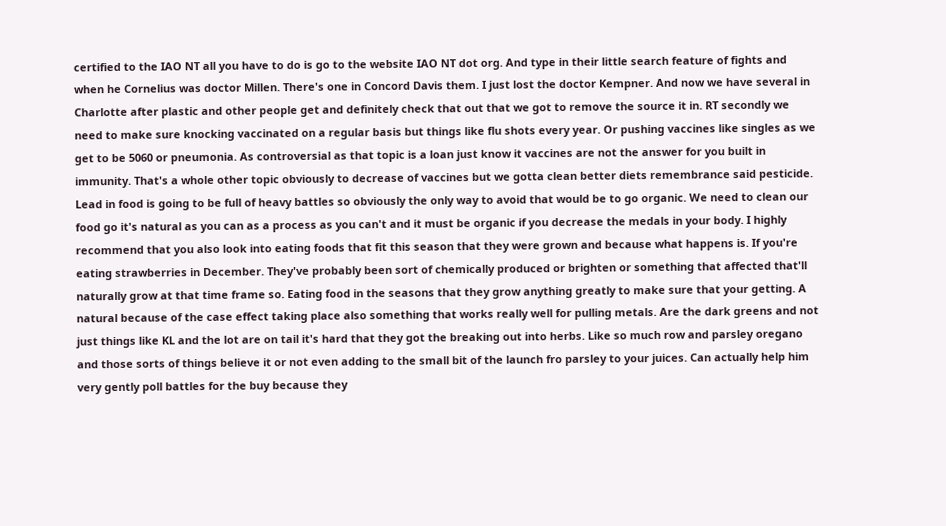certified to the IAO NT all you have to do is go to the website IAO NT dot org. And type in their little search feature of fights and when he Cornelius was doctor Millen. There's one in Concord Davis them. I just lost the doctor Kempner. And now we have several in Charlotte after plastic and other people get and definitely check that out that we got to remove the source it in. RT secondly we need to make sure knocking vaccinated on a regular basis but things like flu shots every year. Or pushing vaccines like singles as we get to be 5060 or pneumonia. As controversial as that topic is a loan just know it vaccines are not the answer for you built in immunity. That's a whole other topic obviously to decrease of vaccines but we gotta clean better diets remembrance said pesticide. Lead in food is going to be full of heavy battles so obviously the only way to avoid that would be to go organic. We need to clean our food go it's natural as you can as a process as you can't and it must be organic if you decrease the medals in your body. I highly recommend that you also look into eating foods that fit this season that they were grown and because what happens is. If you're eating strawberries in December. They've probably been sort of chemically produced or brighten or something that affected that'll naturally grow at that time frame so. Eating food in the seasons that they grow anything greatly to make sure that your getting. A natural because of the case effect taking place also something that works really well for pulling metals. Are the dark greens and not just things like KL and the lot are on tail it's hard that they got the breaking out into herbs. Like so much row and parsley oregano and those sorts of things believe it or not even adding to the small bit of the launch fro parsley to your juices. Can actually help him very gently poll battles for the buy because they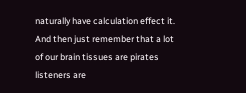naturally have calculation effect it. And then just remember that a lot of our brain tissues are pirates listeners are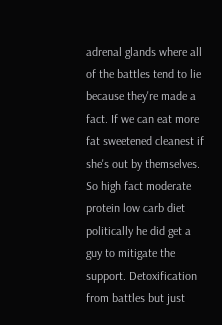adrenal glands where all of the battles tend to lie because they're made a fact. If we can eat more fat sweetened cleanest if she's out by themselves. So high fact moderate protein low carb diet politically he did get a guy to mitigate the support. Detoxification from battles but just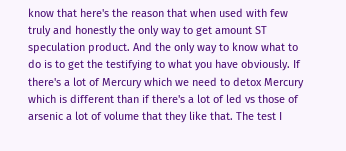know that here's the reason that when used with few truly and honestly the only way to get amount ST speculation product. And the only way to know what to do is to get the testifying to what you have obviously. If there's a lot of Mercury which we need to detox Mercury which is different than if there's a lot of led vs those of arsenic a lot of volume that they like that. The test I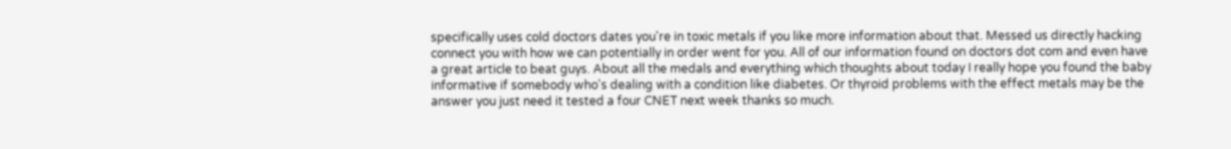specifically uses cold doctors dates you're in toxic metals if you like more information about that. Messed us directly hacking connect you with how we can potentially in order went for you. All of our information found on doctors dot com and even have a great article to beat guys. About all the medals and everything which thoughts about today I really hope you found the baby informative if somebody who's dealing with a condition like diabetes. Or thyroid problems with the effect metals may be the answer you just need it tested a four CNET next week thanks so much.